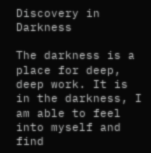Discovery in Darkness

The darkness is a place for deep, deep work. It is in the darkness, I am able to feel into myself and find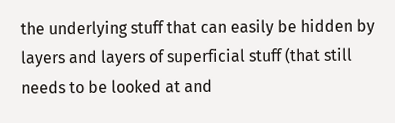the underlying stuff that can easily be hidden by layers and layers of superficial stuff (that still needs to be looked at and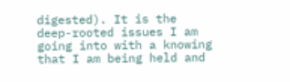digested). It is the deep-rooted issues I am going into with a knowing that I am being held and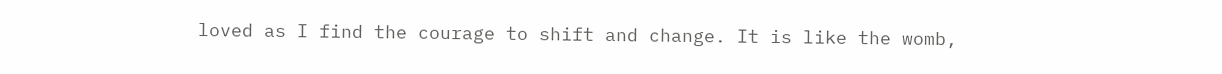loved as I find the courage to shift and change. It is like the womb,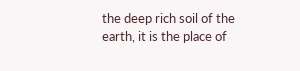the deep rich soil of the earth, it is the place of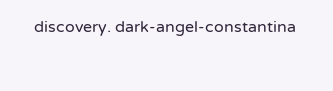discovery. dark-angel-constantina